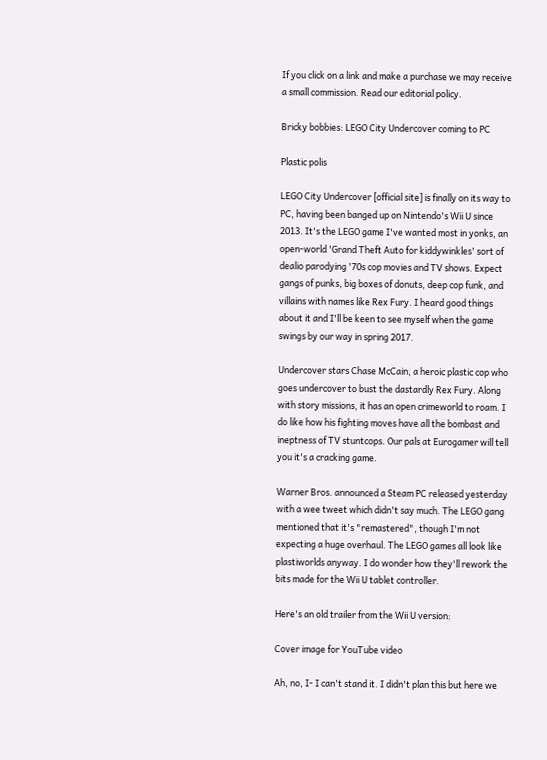If you click on a link and make a purchase we may receive a small commission. Read our editorial policy.

Bricky bobbies: LEGO City Undercover coming to PC

Plastic polis

LEGO City Undercover [official site] is finally on its way to PC, having been banged up on Nintendo's Wii U since 2013. It's the LEGO game I've wanted most in yonks, an open-world 'Grand Theft Auto for kiddywinkles' sort of dealio parodying '70s cop movies and TV shows. Expect gangs of punks, big boxes of donuts, deep cop funk, and villains with names like Rex Fury. I heard good things about it and I'll be keen to see myself when the game swings by our way in spring 2017.

Undercover stars Chase McCain, a heroic plastic cop who goes undercover to bust the dastardly Rex Fury. Along with story missions, it has an open crimeworld to roam. I do like how his fighting moves have all the bombast and ineptness of TV stuntcops. Our pals at Eurogamer will tell you it's a cracking game.

Warner Bros. announced a Steam PC released yesterday with a wee tweet which didn't say much. The LEGO gang mentioned that it's "remastered", though I'm not expecting a huge overhaul. The LEGO games all look like plastiworlds anyway. I do wonder how they'll rework the bits made for the Wii U tablet controller.

Here's an old trailer from the Wii U version:

Cover image for YouTube video

Ah, no, I- I can't stand it. I didn't plan this but here we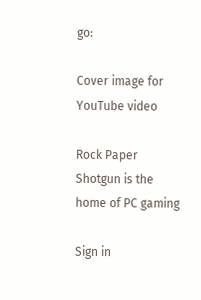go:

Cover image for YouTube video

Rock Paper Shotgun is the home of PC gaming

Sign in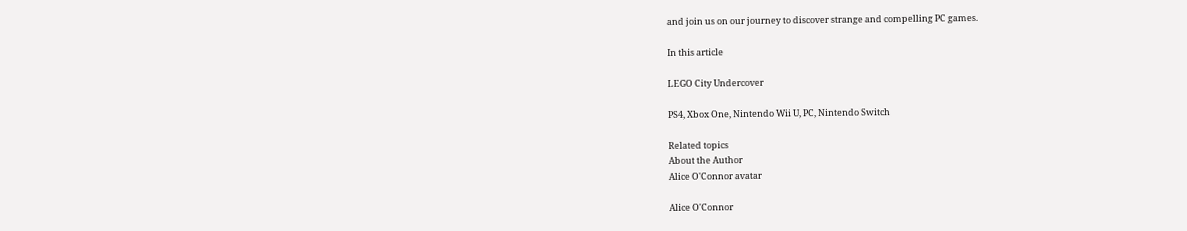and join us on our journey to discover strange and compelling PC games.

In this article

LEGO City Undercover

PS4, Xbox One, Nintendo Wii U, PC, Nintendo Switch

Related topics
About the Author
Alice O'Connor avatar

Alice O'Connor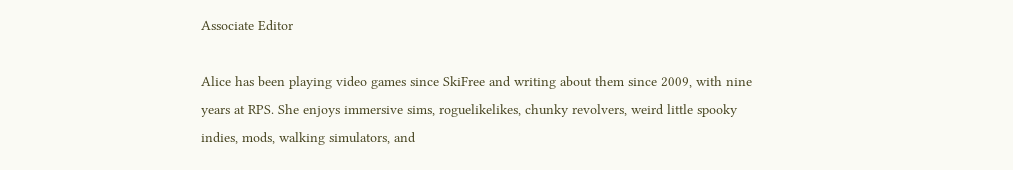Associate Editor

Alice has been playing video games since SkiFree and writing about them since 2009, with nine years at RPS. She enjoys immersive sims, roguelikelikes, chunky revolvers, weird little spooky indies, mods, walking simulators, and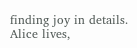finding joy in details. Alice lives,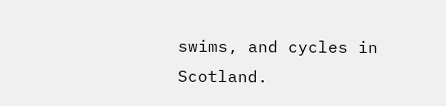swims, and cycles in Scotland.